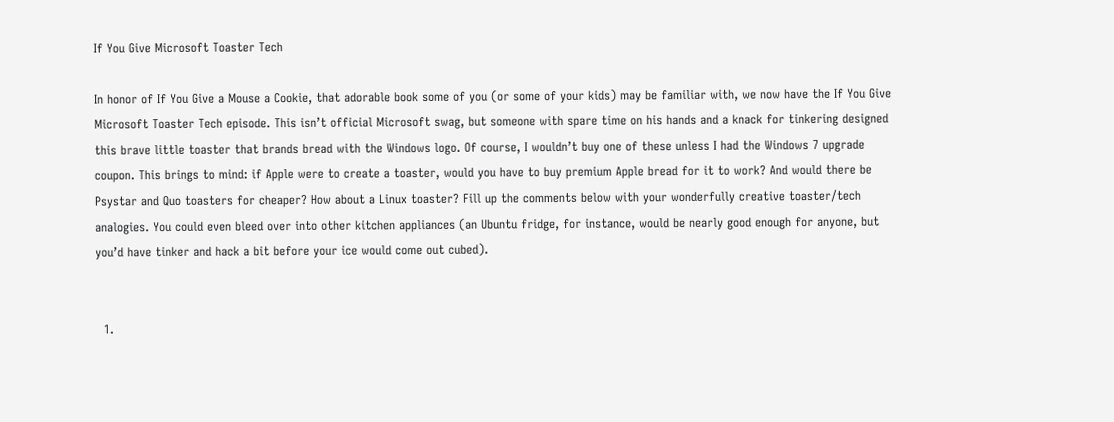If You Give Microsoft Toaster Tech

In honor of If You Give a Mouse a Cookie, that adorable book some of you (or some of your kids) may be familiar with, we now have the If You Give Microsoft Toaster Tech episode. This isn’t official Microsoft swag, but someone with spare time on his hands and a knack for tinkering designed this brave little toaster that brands bread with the Windows logo. Of course, I wouldn’t buy one of these unless I had the Windows 7 upgrade coupon. This brings to mind: if Apple were to create a toaster, would you have to buy premium Apple bread for it to work? And would there be Psystar and Quo toasters for cheaper? How about a Linux toaster? Fill up the comments below with your wonderfully creative toaster/tech analogies. You could even bleed over into other kitchen appliances (an Ubuntu fridge, for instance, would be nearly good enough for anyone, but you’d have tinker and hack a bit before your ice would come out cubed).


  1.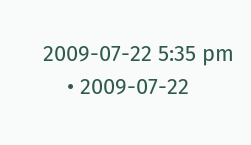2009-07-22 5:35 pm
    • 2009-07-22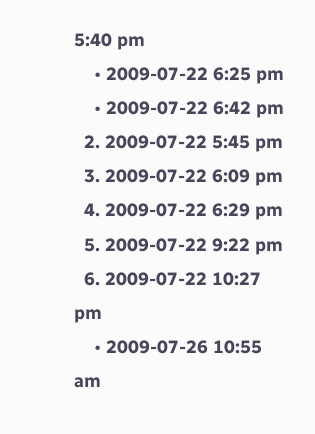5:40 pm
    • 2009-07-22 6:25 pm
    • 2009-07-22 6:42 pm
  2. 2009-07-22 5:45 pm
  3. 2009-07-22 6:09 pm
  4. 2009-07-22 6:29 pm
  5. 2009-07-22 9:22 pm
  6. 2009-07-22 10:27 pm
    • 2009-07-26 10:55 am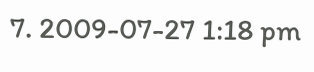7. 2009-07-27 1:18 pm